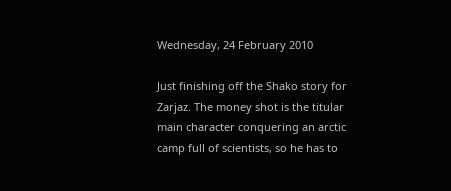Wednesday, 24 February 2010

Just finishing off the Shako story for Zarjaz. The money shot is the titular main character conquering an arctic camp full of scientists, so he has to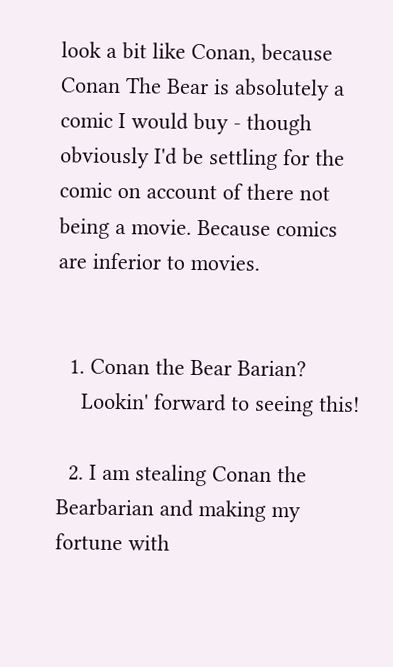look a bit like Conan, because Conan The Bear is absolutely a comic I would buy - though obviously I'd be settling for the comic on account of there not being a movie. Because comics are inferior to movies.


  1. Conan the Bear Barian?
    Lookin' forward to seeing this!

  2. I am stealing Conan the Bearbarian and making my fortune with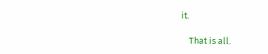it.

    That is all.